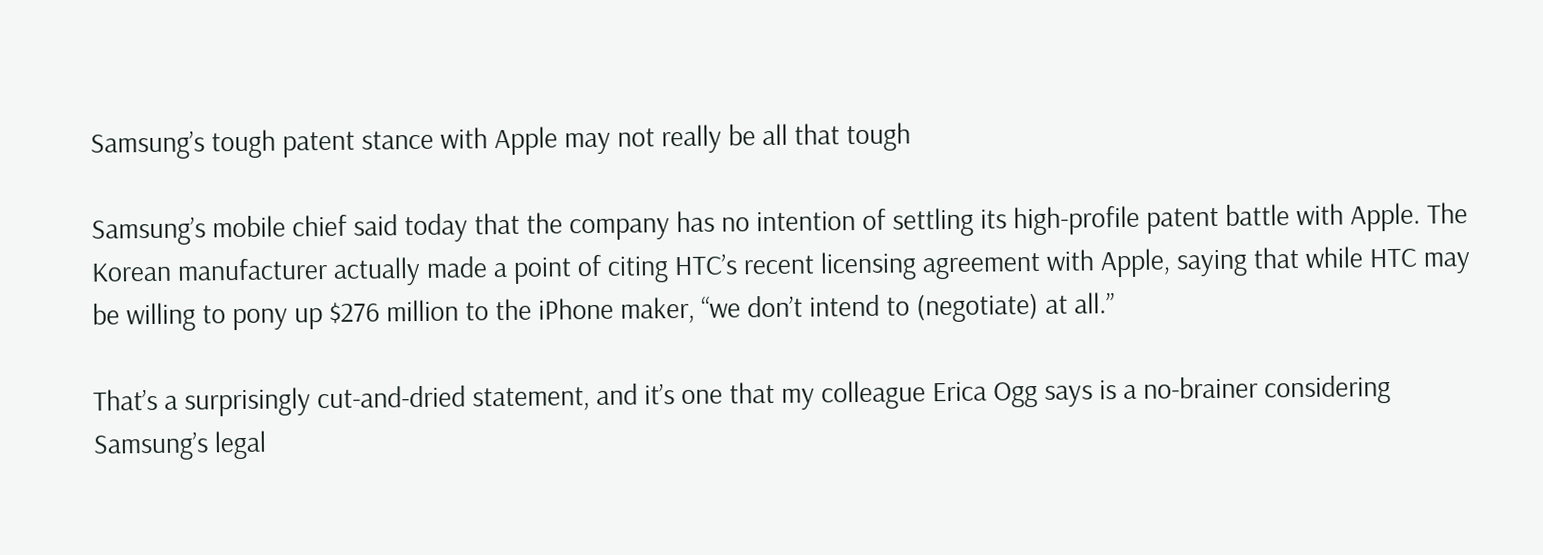Samsung’s tough patent stance with Apple may not really be all that tough

Samsung’s mobile chief said today that the company has no intention of settling its high-profile patent battle with Apple. The Korean manufacturer actually made a point of citing HTC’s recent licensing agreement with Apple, saying that while HTC may be willing to pony up $276 million to the iPhone maker, “we don’t intend to (negotiate) at all.”

That’s a surprisingly cut-and-dried statement, and it’s one that my colleague Erica Ogg says is a no-brainer considering Samsung’s legal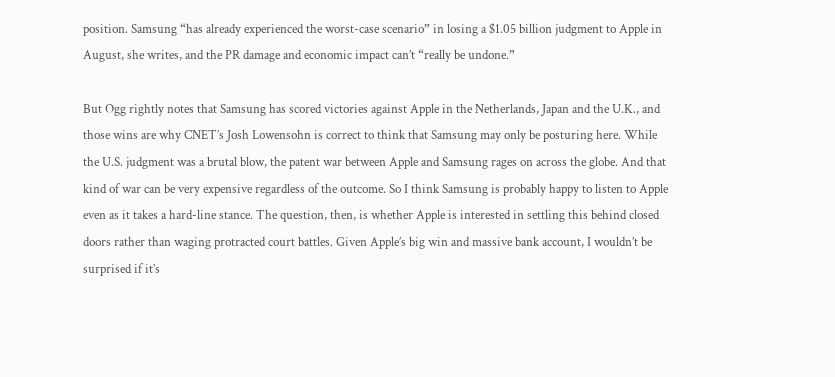position. Samsung “has already experienced the worst-case scenario” in losing a $1.05 billion judgment to Apple in August, she writes, and the PR damage and economic impact can’t “really be undone.”

But Ogg rightly notes that Samsung has scored victories against Apple in the Netherlands, Japan and the U.K., and those wins are why CNET’s Josh Lowensohn is correct to think that Samsung may only be posturing here. While the U.S. judgment was a brutal blow, the patent war between Apple and Samsung rages on across the globe. And that kind of war can be very expensive regardless of the outcome. So I think Samsung is probably happy to listen to Apple even as it takes a hard-line stance. The question, then, is whether Apple is interested in settling this behind closed doors rather than waging protracted court battles. Given Apple’s big win and massive bank account, I wouldn’t be surprised if it’s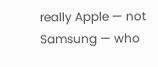really Apple — not Samsung — who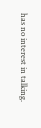has no interest in talking.